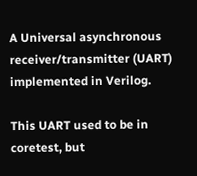A Universal asynchronous receiver/transmitter (UART) implemented in Verilog.

This UART used to be in coretest, but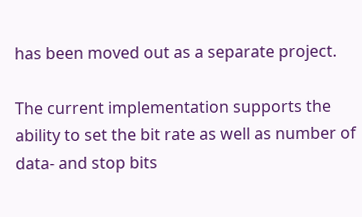has been moved out as a separate project.

The current implementation supports the ability to set the bit rate as well as number of data- and stop bits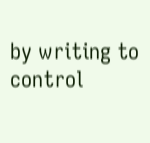by writing to control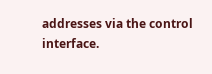addresses via the control interface.